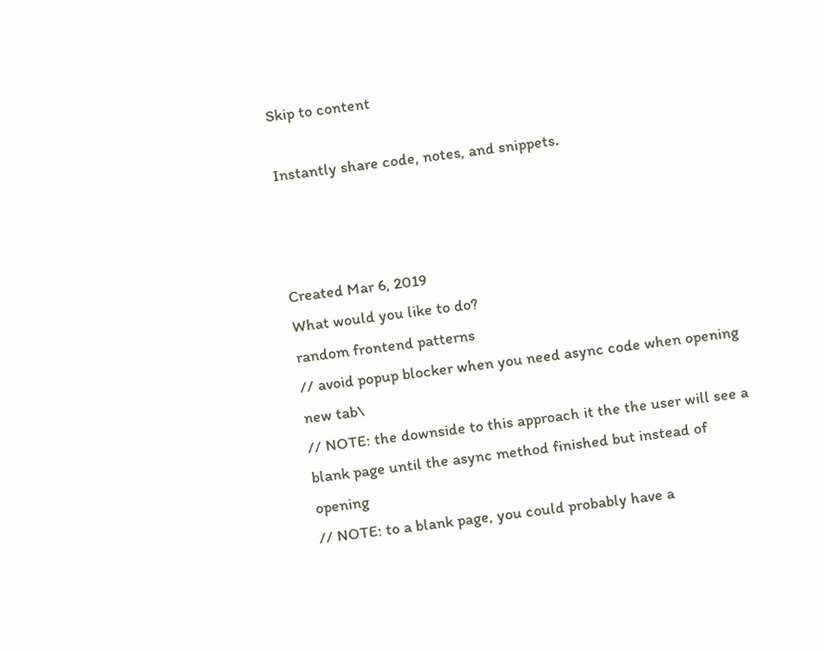Skip to content

Instantly share code, notes, and snippets.



Created Mar 6, 2019
What would you like to do?
random frontend patterns
// avoid popup blocker when you need async code when opening new tab\
// NOTE: the downside to this approach it the the user will see a blank page until the async method finished but instead of opening
// NOTE: to a blank page, you could probably have a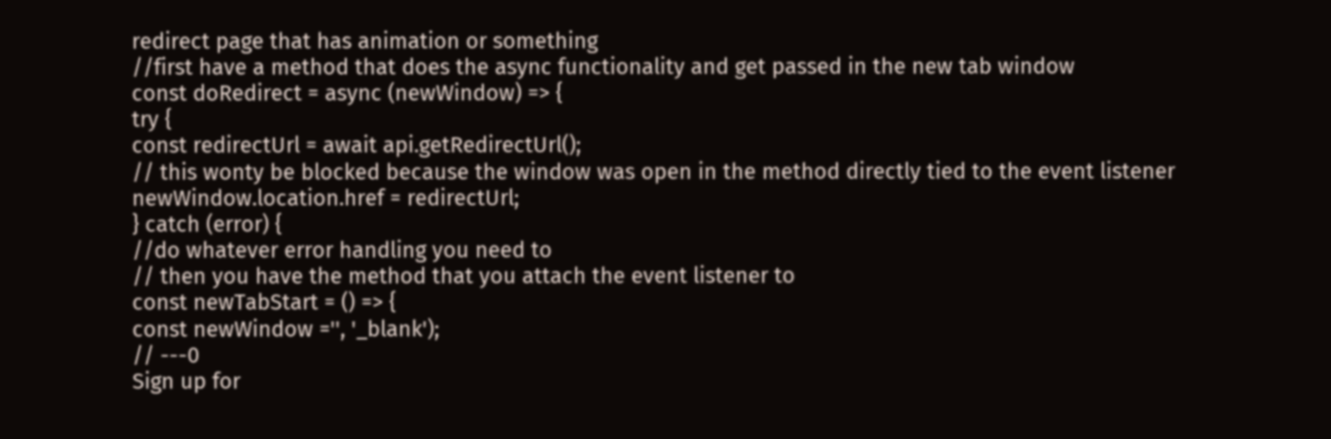redirect page that has animation or something
//first have a method that does the async functionality and get passed in the new tab window
const doRedirect = async (newWindow) => {
try {
const redirectUrl = await api.getRedirectUrl();
// this wonty be blocked because the window was open in the method directly tied to the event listener
newWindow.location.href = redirectUrl;
} catch (error) {
//do whatever error handling you need to
// then you have the method that you attach the event listener to
const newTabStart = () => {
const newWindow ='', '_blank');
// ---0
Sign up for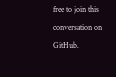free to join this conversation on GitHub.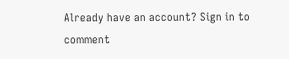Already have an account? Sign in to comment